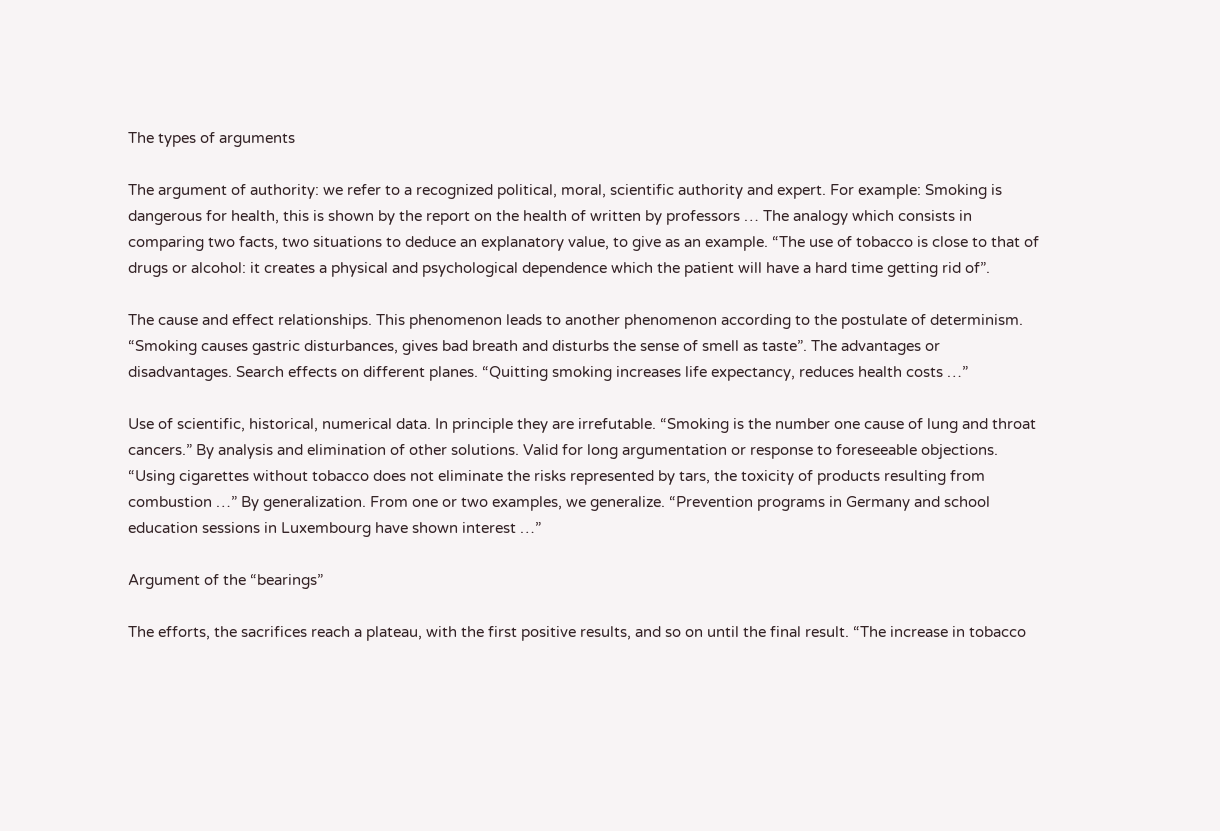The types of arguments

The argument of authority: we refer to a recognized political, moral, scientific authority and expert. For example: Smoking is dangerous for health, this is shown by the report on the health of written by professors … The analogy which consists in comparing two facts, two situations to deduce an explanatory value, to give as an example. “The use of tobacco is close to that of drugs or alcohol: it creates a physical and psychological dependence which the patient will have a hard time getting rid of”.

The cause and effect relationships. This phenomenon leads to another phenomenon according to the postulate of determinism. “Smoking causes gastric disturbances, gives bad breath and disturbs the sense of smell as taste”. The advantages or disadvantages. Search effects on different planes. “Quitting smoking increases life expectancy, reduces health costs …”

Use of scientific, historical, numerical data. In principle they are irrefutable. “Smoking is the number one cause of lung and throat cancers.” By analysis and elimination of other solutions. Valid for long argumentation or response to foreseeable objections. “Using cigarettes without tobacco does not eliminate the risks represented by tars, the toxicity of products resulting from combustion …” By generalization. From one or two examples, we generalize. “Prevention programs in Germany and school education sessions in Luxembourg have shown interest …”

Argument of the “bearings”

The efforts, the sacrifices reach a plateau, with the first positive results, and so on until the final result. “The increase in tobacco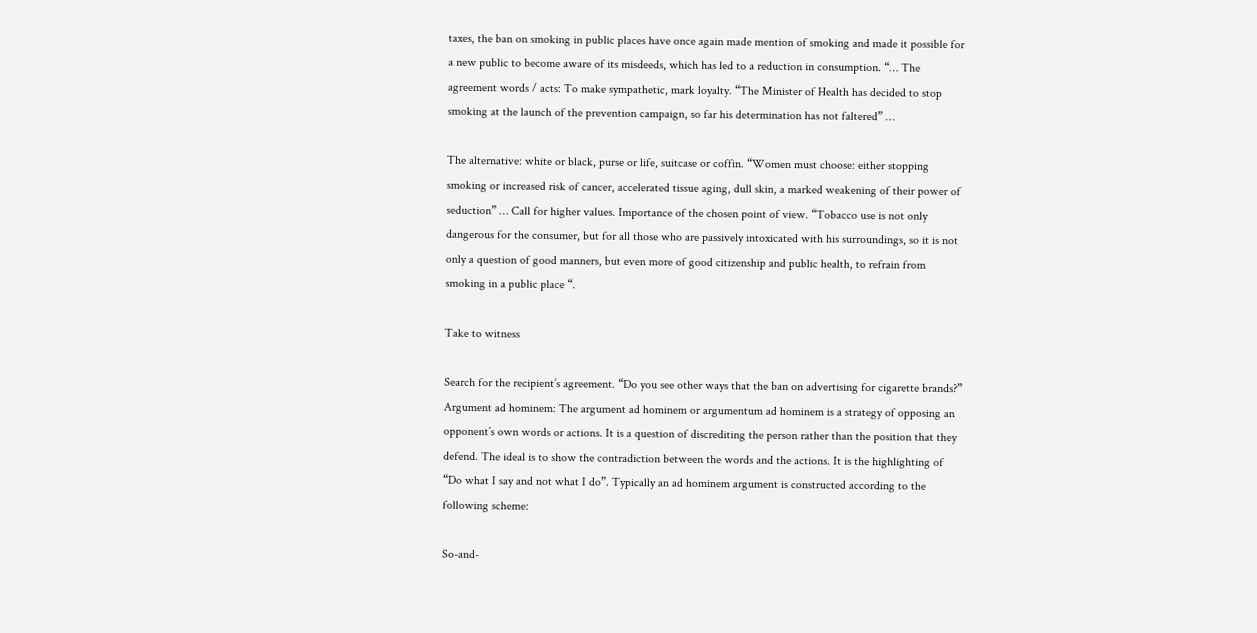taxes, the ban on smoking in public places have once again made mention of smoking and made it possible for a new public to become aware of its misdeeds, which has led to a reduction in consumption. “… The agreement words / acts: To make sympathetic, mark loyalty. “The Minister of Health has decided to stop smoking at the launch of the prevention campaign, so far his determination has not faltered” …

The alternative: white or black, purse or life, suitcase or coffin. “Women must choose: either stopping smoking or increased risk of cancer, accelerated tissue aging, dull skin, a marked weakening of their power of seduction” … Call for higher values. Importance of the chosen point of view. “Tobacco use is not only dangerous for the consumer, but for all those who are passively intoxicated with his surroundings, so it is not only a question of good manners, but even more of good citizenship and public health, to refrain from smoking in a public place “.

Take to witness

Search for the recipient’s agreement. “Do you see other ways that the ban on advertising for cigarette brands?” Argument ad hominem: The argument ad hominem or argumentum ad hominem is a strategy of opposing an opponent’s own words or actions. It is a question of discrediting the person rather than the position that they defend. The ideal is to show the contradiction between the words and the actions. It is the highlighting of “Do what I say and not what I do”. Typically an ad hominem argument is constructed according to the following scheme:

So-and-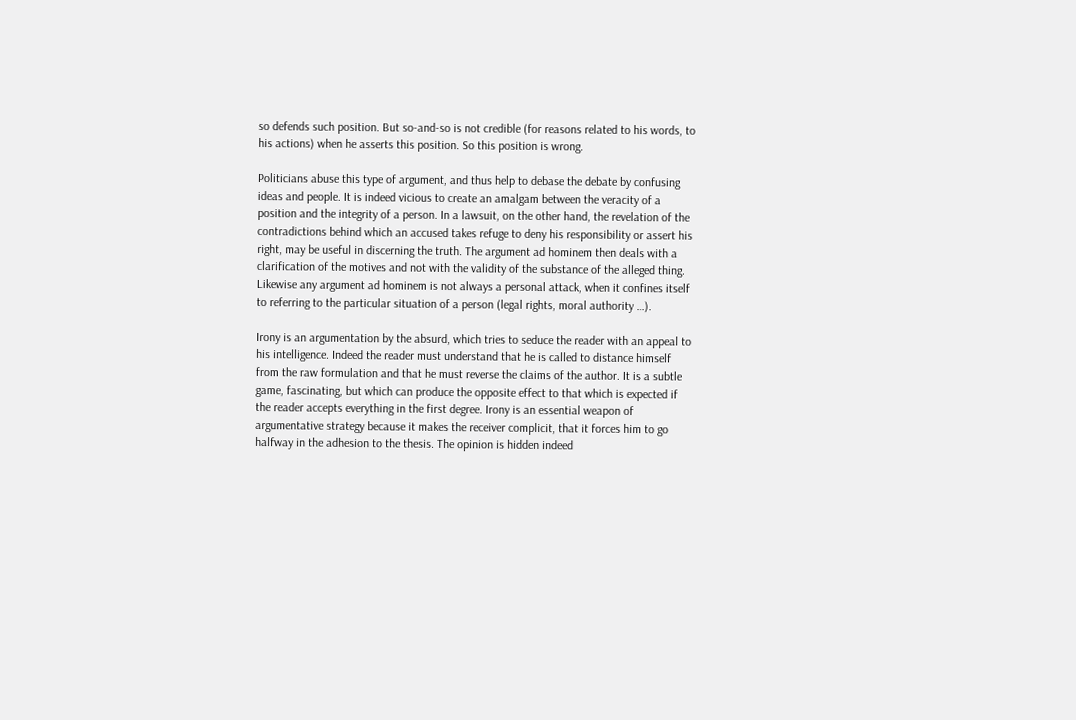so defends such position. But so-and-so is not credible (for reasons related to his words, to his actions) when he asserts this position. So this position is wrong.

Politicians abuse this type of argument, and thus help to debase the debate by confusing ideas and people. It is indeed vicious to create an amalgam between the veracity of a position and the integrity of a person. In a lawsuit, on the other hand, the revelation of the contradictions behind which an accused takes refuge to deny his responsibility or assert his right, may be useful in discerning the truth. The argument ad hominem then deals with a clarification of the motives and not with the validity of the substance of the alleged thing. Likewise any argument ad hominem is not always a personal attack, when it confines itself to referring to the particular situation of a person (legal rights, moral authority …).

Irony is an argumentation by the absurd, which tries to seduce the reader with an appeal to his intelligence. Indeed the reader must understand that he is called to distance himself from the raw formulation and that he must reverse the claims of the author. It is a subtle game, fascinating, but which can produce the opposite effect to that which is expected if the reader accepts everything in the first degree. Irony is an essential weapon of argumentative strategy because it makes the receiver complicit, that it forces him to go halfway in the adhesion to the thesis. The opinion is hidden indeed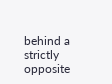behind a strictly opposite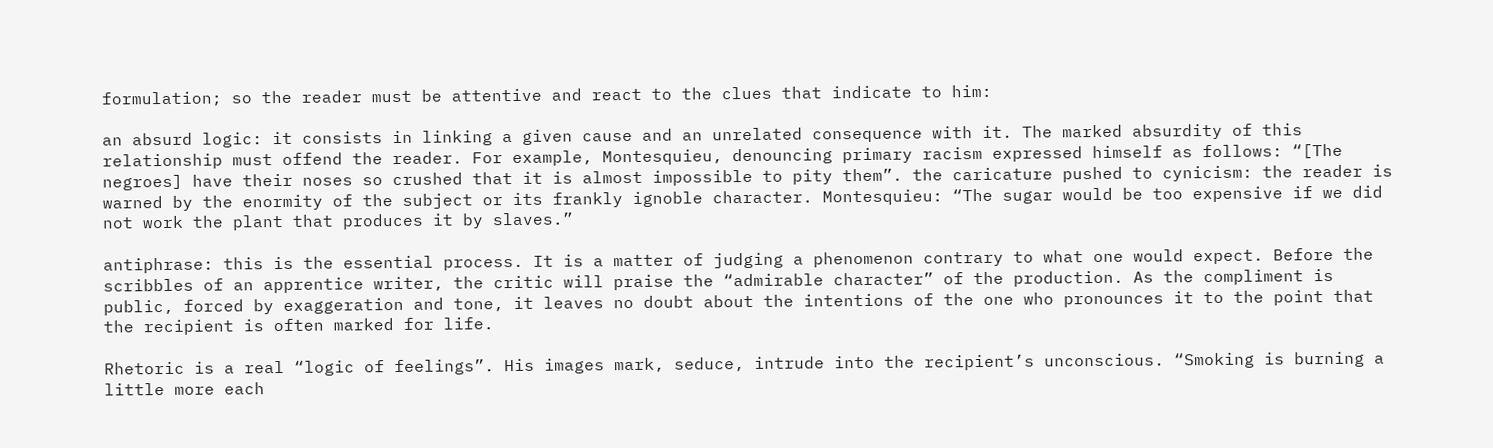formulation; so the reader must be attentive and react to the clues that indicate to him:

an absurd logic: it consists in linking a given cause and an unrelated consequence with it. The marked absurdity of this relationship must offend the reader. For example, Montesquieu, denouncing primary racism expressed himself as follows: “[The negroes] have their noses so crushed that it is almost impossible to pity them”. the caricature pushed to cynicism: the reader is warned by the enormity of the subject or its frankly ignoble character. Montesquieu: “The sugar would be too expensive if we did not work the plant that produces it by slaves.”

antiphrase: this is the essential process. It is a matter of judging a phenomenon contrary to what one would expect. Before the scribbles of an apprentice writer, the critic will praise the “admirable character” of the production. As the compliment is public, forced by exaggeration and tone, it leaves no doubt about the intentions of the one who pronounces it to the point that the recipient is often marked for life.

Rhetoric is a real “logic of feelings”. His images mark, seduce, intrude into the recipient’s unconscious. “Smoking is burning a little more each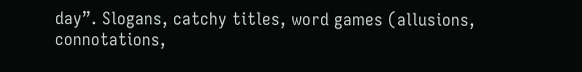day”. Slogans, catchy titles, word games (allusions, connotations,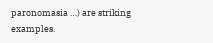paronomasia …) are striking examples.